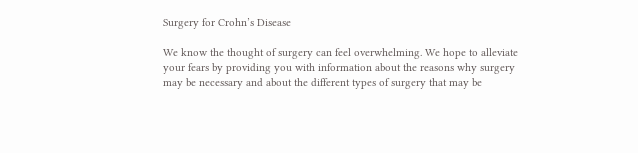Surgery for Crohn’s Disease

We know the thought of surgery can feel overwhelming. We hope to alleviate your fears by providing you with information about the reasons why surgery may be necessary and about the different types of surgery that may be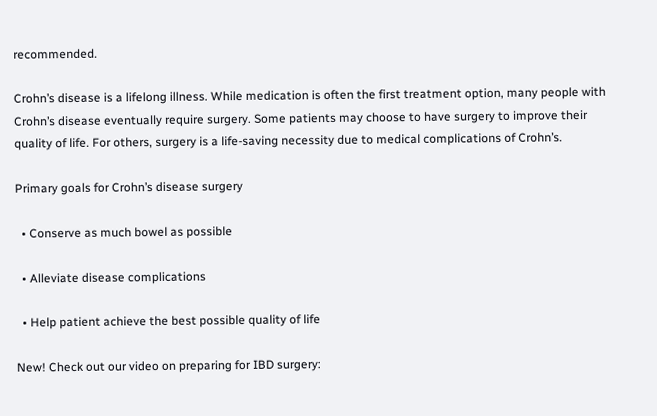recommended.

Crohn’s disease is a lifelong illness. While medication is often the first treatment option, many people with Crohn’s disease eventually require surgery. Some patients may choose to have surgery to improve their quality of life. For others, surgery is a life-saving necessity due to medical complications of Crohn’s.

Primary goals for Crohn’s disease surgery

  • Conserve as much bowel as possible

  • Alleviate disease complications

  • Help patient achieve the best possible quality of life

New! Check out our video on preparing for IBD surgery: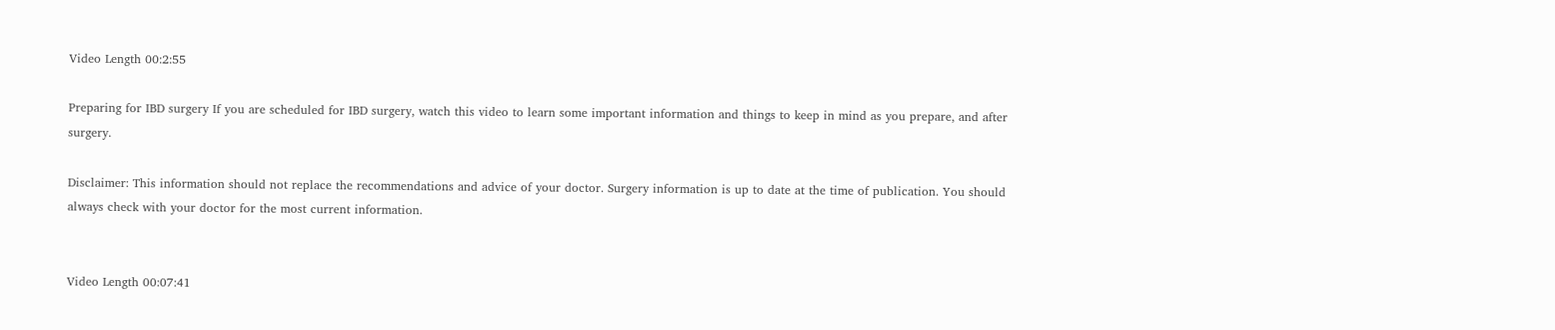Video Length 00:2:55

Preparing for IBD surgery If you are scheduled for IBD surgery, watch this video to learn some important information and things to keep in mind as you prepare, and after surgery.

Disclaimer: This information should not replace the recommendations and advice of your doctor. Surgery information is up to date at the time of publication. You should always check with your doctor for the most current information.


Video Length 00:07:41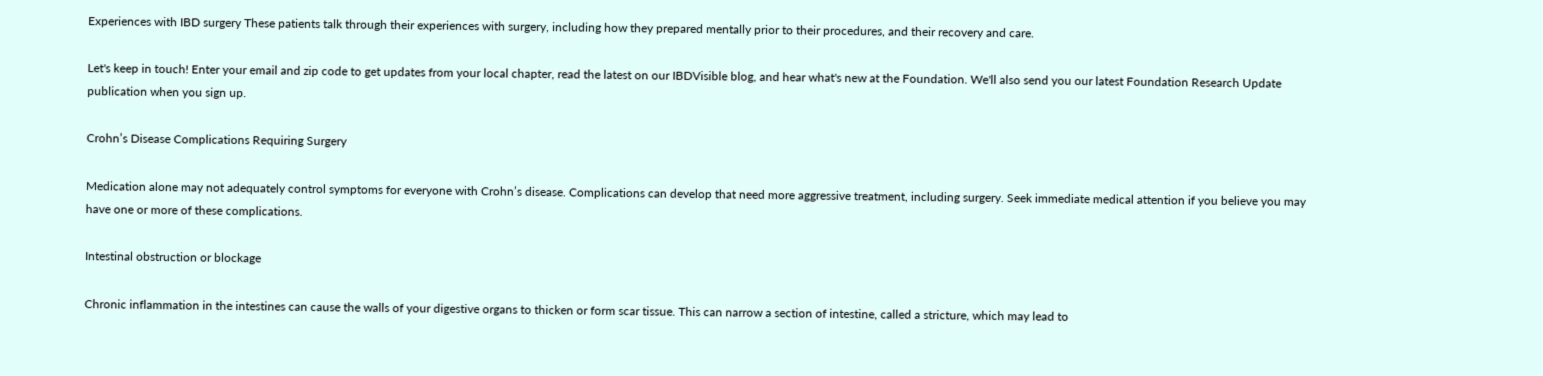Experiences with IBD surgery These patients talk through their experiences with surgery, including how they prepared mentally prior to their procedures, and their recovery and care.

Let's keep in touch! Enter your email and zip code to get updates from your local chapter, read the latest on our IBDVisible blog, and hear what's new at the Foundation. We'll also send you our latest Foundation Research Update publication when you sign up.

Crohn’s Disease Complications Requiring Surgery

Medication alone may not adequately control symptoms for everyone with Crohn’s disease. Complications can develop that need more aggressive treatment, including surgery. Seek immediate medical attention if you believe you may have one or more of these complications.

Intestinal obstruction or blockage

Chronic inflammation in the intestines can cause the walls of your digestive organs to thicken or form scar tissue. This can narrow a section of intestine, called a stricture, which may lead to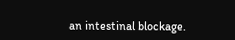an intestinal blockage.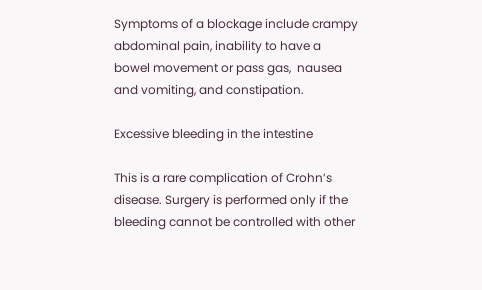Symptoms of a blockage include crampy abdominal pain, inability to have a bowel movement or pass gas,  nausea and vomiting, and constipation.

Excessive bleeding in the intestine

This is a rare complication of Crohn’s disease. Surgery is performed only if the bleeding cannot be controlled with other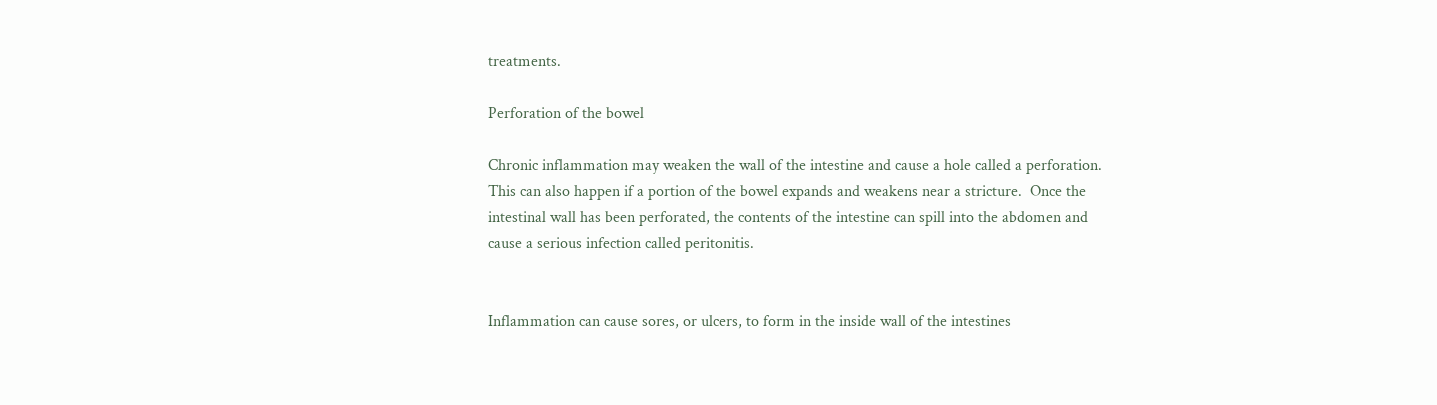treatments.

Perforation of the bowel

Chronic inflammation may weaken the wall of the intestine and cause a hole called a perforation. This can also happen if a portion of the bowel expands and weakens near a stricture.  Once the intestinal wall has been perforated, the contents of the intestine can spill into the abdomen and cause a serious infection called peritonitis.


Inflammation can cause sores, or ulcers, to form in the inside wall of the intestines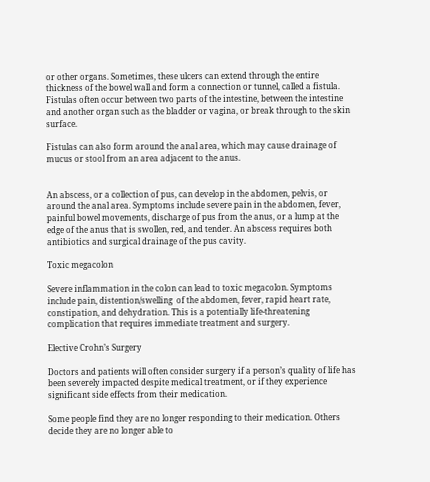or other organs. Sometimes, these ulcers can extend through the entire thickness of the bowel wall and form a connection or tunnel, called a fistula. Fistulas often occur between two parts of the intestine, between the intestine and another organ such as the bladder or vagina, or break through to the skin surface.

Fistulas can also form around the anal area, which may cause drainage of mucus or stool from an area adjacent to the anus.


An abscess, or a collection of pus, can develop in the abdomen, pelvis, or around the anal area. Symptoms include severe pain in the abdomen, fever, painful bowel movements, discharge of pus from the anus, or a lump at the edge of the anus that is swollen, red, and tender. An abscess requires both antibiotics and surgical drainage of the pus cavity.

Toxic megacolon

Severe inflammation in the colon can lead to toxic megacolon. Symptoms include pain, distention/swelling  of the abdomen, fever, rapid heart rate, constipation, and dehydration. This is a potentially life-threatening complication that requires immediate treatment and surgery.

Elective Crohn’s Surgery

Doctors and patients will often consider surgery if a person’s quality of life has been severely impacted despite medical treatment, or if they experience significant side effects from their medication.

Some people find they are no longer responding to their medication. Others decide they are no longer able to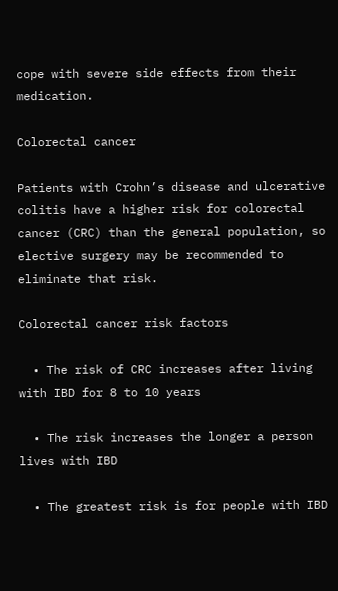cope with severe side effects from their medication.

Colorectal cancer

Patients with Crohn’s disease and ulcerative colitis have a higher risk for colorectal cancer (CRC) than the general population, so elective surgery may be recommended to eliminate that risk.

Colorectal cancer risk factors

  • The risk of CRC increases after living with IBD for 8 to 10 years

  • The risk increases the longer a person lives with IBD

  • The greatest risk is for people with IBD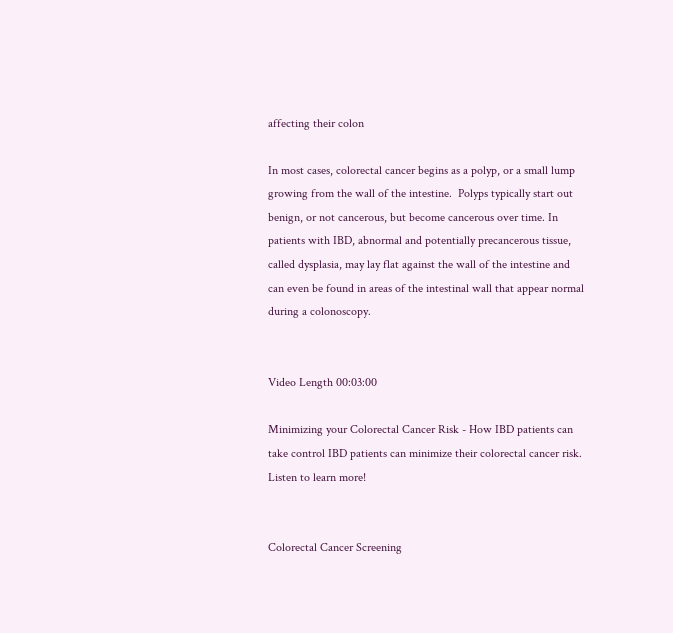affecting their colon

In most cases, colorectal cancer begins as a polyp, or a small lump growing from the wall of the intestine.  Polyps typically start out benign, or not cancerous, but become cancerous over time. In patients with IBD, abnormal and potentially precancerous tissue, called dysplasia, may lay flat against the wall of the intestine and can even be found in areas of the intestinal wall that appear normal during a colonoscopy.


Video Length 00:03:00

Minimizing your Colorectal Cancer Risk - How IBD patients can take control IBD patients can minimize their colorectal cancer risk. Listen to learn more!


Colorectal Cancer Screening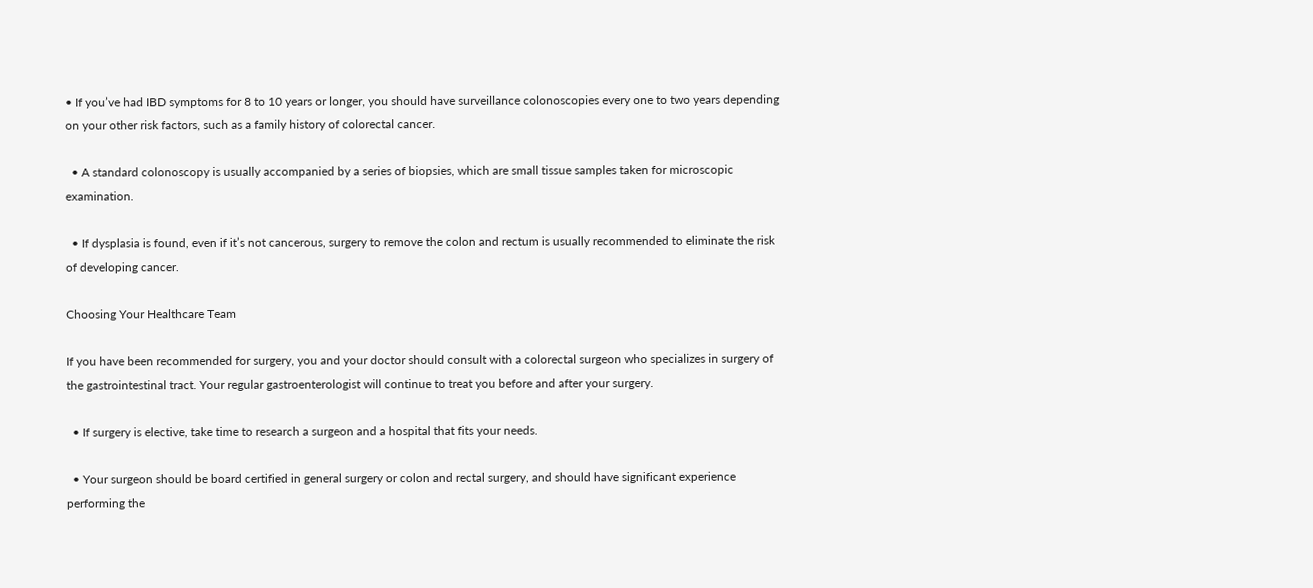• If you’ve had IBD symptoms for 8 to 10 years or longer, you should have surveillance colonoscopies every one to two years depending on your other risk factors, such as a family history of colorectal cancer.

  • A standard colonoscopy is usually accompanied by a series of biopsies, which are small tissue samples taken for microscopic examination.

  • If dysplasia is found, even if it’s not cancerous, surgery to remove the colon and rectum is usually recommended to eliminate the risk of developing cancer.

Choosing Your Healthcare Team

If you have been recommended for surgery, you and your doctor should consult with a colorectal surgeon who specializes in surgery of the gastrointestinal tract. Your regular gastroenterologist will continue to treat you before and after your surgery.

  • If surgery is elective, take time to research a surgeon and a hospital that fits your needs.

  • Your surgeon should be board certified in general surgery or colon and rectal surgery, and should have significant experience performing the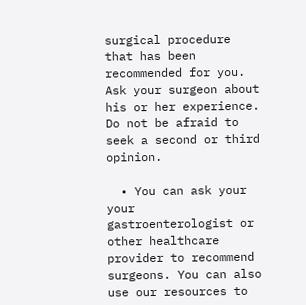surgical procedure that has been recommended for you. Ask your surgeon about his or her experience. Do not be afraid to seek a second or third opinion.

  • You can ask your your gastroenterologist or other healthcare provider to recommend surgeons. You can also use our resources to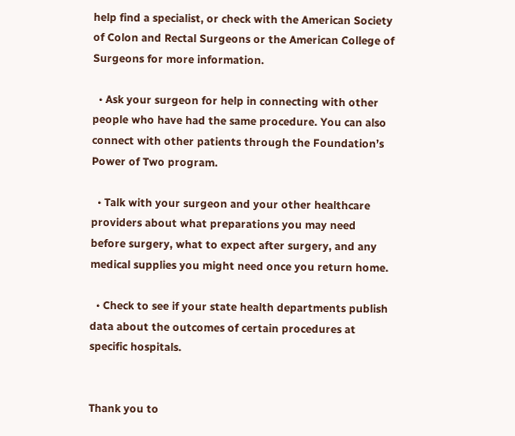help find a specialist, or check with the American Society of Colon and Rectal Surgeons or the American College of Surgeons for more information.

  • Ask your surgeon for help in connecting with other people who have had the same procedure. You can also connect with other patients through the Foundation’s Power of Two program.

  • Talk with your surgeon and your other healthcare providers about what preparations you may need before surgery, what to expect after surgery, and any medical supplies you might need once you return home.

  • Check to see if your state health departments publish data about the outcomes of certain procedures at specific hospitals.


Thank you to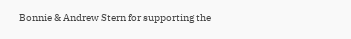Bonnie & Andrew Stern for supporting the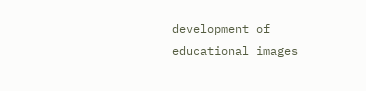development of educational images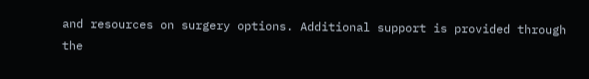and resources on surgery options. Additional support is provided through the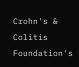Crohn's & Colitis Foundation's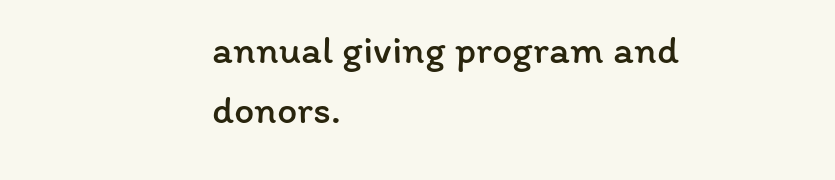annual giving program and donors.